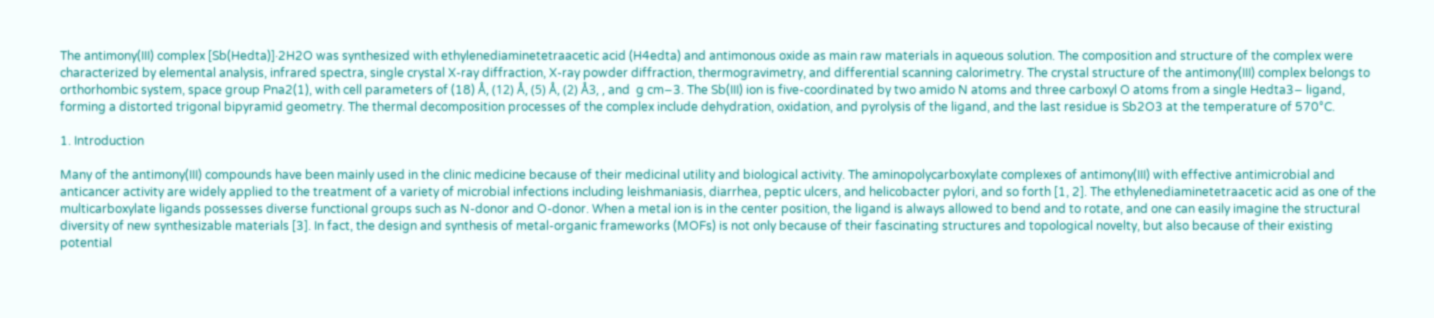The antimony(III) complex [Sb(Hedta)]·2H2O was synthesized with ethylenediaminetetraacetic acid (H4edta) and antimonous oxide as main raw materials in aqueous solution. The composition and structure of the complex were characterized by elemental analysis, infrared spectra, single crystal X-ray diffraction, X-ray powder diffraction, thermogravimetry, and differential scanning calorimetry. The crystal structure of the antimony(III) complex belongs to orthorhombic system, space group Pna2(1), with cell parameters of (18) Å, (12) Å, (5) Å, (2) Å3, , and  g cm−3. The Sb(III) ion is five-coordinated by two amido N atoms and three carboxyl O atoms from a single Hedta3− ligand, forming a distorted trigonal bipyramid geometry. The thermal decomposition processes of the complex include dehydration, oxidation, and pyrolysis of the ligand, and the last residue is Sb2O3 at the temperature of 570°C.

1. Introduction

Many of the antimony(III) compounds have been mainly used in the clinic medicine because of their medicinal utility and biological activity. The aminopolycarboxylate complexes of antimony(III) with effective antimicrobial and anticancer activity are widely applied to the treatment of a variety of microbial infections including leishmaniasis, diarrhea, peptic ulcers, and helicobacter pylori, and so forth [1, 2]. The ethylenediaminetetraacetic acid as one of the multicarboxylate ligands possesses diverse functional groups such as N-donor and O-donor. When a metal ion is in the center position, the ligand is always allowed to bend and to rotate, and one can easily imagine the structural diversity of new synthesizable materials [3]. In fact, the design and synthesis of metal-organic frameworks (MOFs) is not only because of their fascinating structures and topological novelty, but also because of their existing potential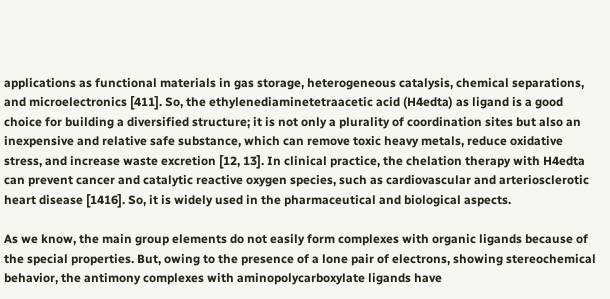applications as functional materials in gas storage, heterogeneous catalysis, chemical separations, and microelectronics [411]. So, the ethylenediaminetetraacetic acid (H4edta) as ligand is a good choice for building a diversified structure; it is not only a plurality of coordination sites but also an inexpensive and relative safe substance, which can remove toxic heavy metals, reduce oxidative stress, and increase waste excretion [12, 13]. In clinical practice, the chelation therapy with H4edta can prevent cancer and catalytic reactive oxygen species, such as cardiovascular and arteriosclerotic heart disease [1416]. So, it is widely used in the pharmaceutical and biological aspects.

As we know, the main group elements do not easily form complexes with organic ligands because of the special properties. But, owing to the presence of a lone pair of electrons, showing stereochemical behavior, the antimony complexes with aminopolycarboxylate ligands have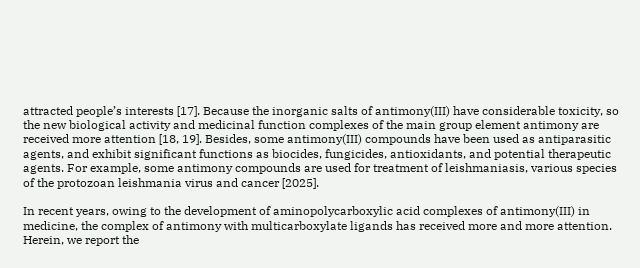attracted people’s interests [17]. Because the inorganic salts of antimony(III) have considerable toxicity, so the new biological activity and medicinal function complexes of the main group element antimony are received more attention [18, 19]. Besides, some antimony(III) compounds have been used as antiparasitic agents, and exhibit significant functions as biocides, fungicides, antioxidants, and potential therapeutic agents. For example, some antimony compounds are used for treatment of leishmaniasis, various species of the protozoan leishmania virus and cancer [2025].

In recent years, owing to the development of aminopolycarboxylic acid complexes of antimony(III) in medicine, the complex of antimony with multicarboxylate ligands has received more and more attention. Herein, we report the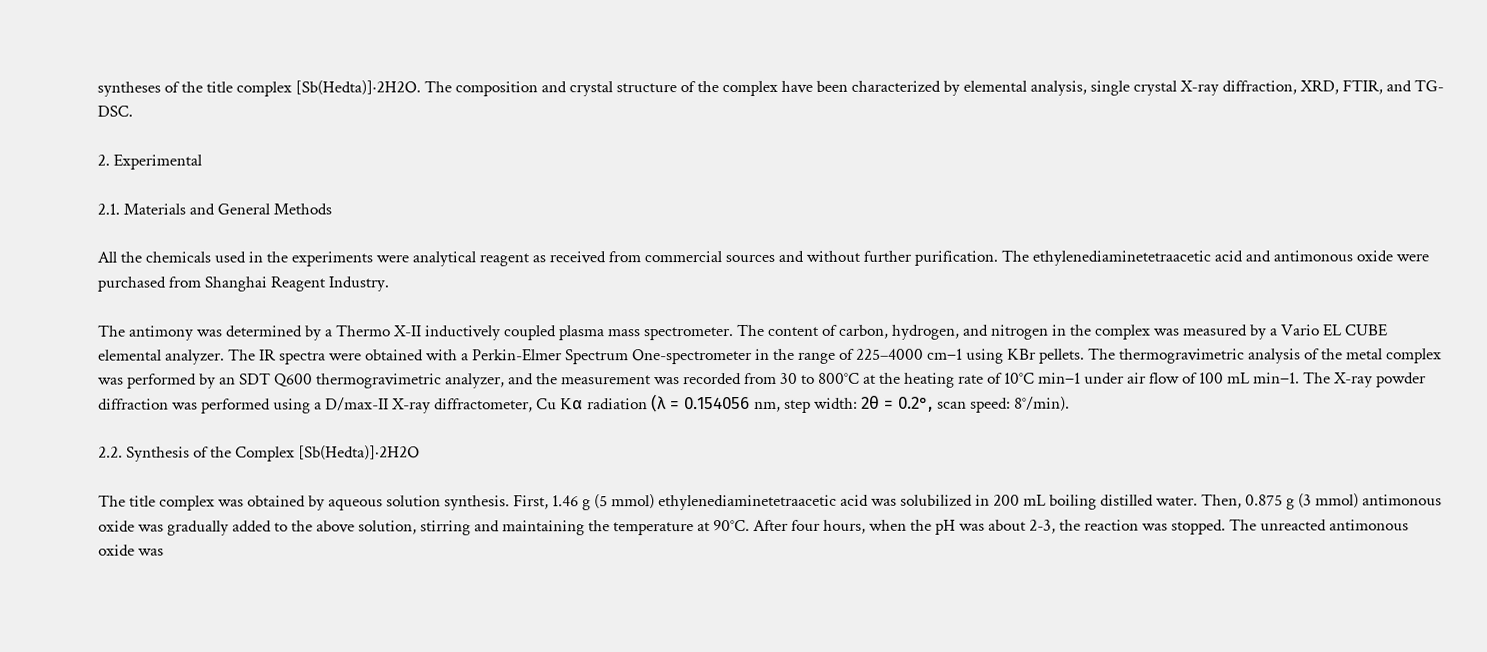syntheses of the title complex [Sb(Hedta)]·2H2O. The composition and crystal structure of the complex have been characterized by elemental analysis, single crystal X-ray diffraction, XRD, FTIR, and TG-DSC.

2. Experimental

2.1. Materials and General Methods

All the chemicals used in the experiments were analytical reagent as received from commercial sources and without further purification. The ethylenediaminetetraacetic acid and antimonous oxide were purchased from Shanghai Reagent Industry.

The antimony was determined by a Thermo X-II inductively coupled plasma mass spectrometer. The content of carbon, hydrogen, and nitrogen in the complex was measured by a Vario EL CUBE elemental analyzer. The IR spectra were obtained with a Perkin-Elmer Spectrum One-spectrometer in the range of 225–4000 cm−1 using KBr pellets. The thermogravimetric analysis of the metal complex was performed by an SDT Q600 thermogravimetric analyzer, and the measurement was recorded from 30 to 800°C at the heating rate of 10°C min−1 under air flow of 100 mL min−1. The X-ray powder diffraction was performed using a D/max-II X-ray diffractometer, Cu Kα radiation (λ = 0.154056 nm, step width: 2θ = 0.2°, scan speed: 8°/min).

2.2. Synthesis of the Complex [Sb(Hedta)]·2H2O

The title complex was obtained by aqueous solution synthesis. First, 1.46 g (5 mmol) ethylenediaminetetraacetic acid was solubilized in 200 mL boiling distilled water. Then, 0.875 g (3 mmol) antimonous oxide was gradually added to the above solution, stirring and maintaining the temperature at 90°C. After four hours, when the pH was about 2-3, the reaction was stopped. The unreacted antimonous oxide was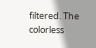filtered. The colorless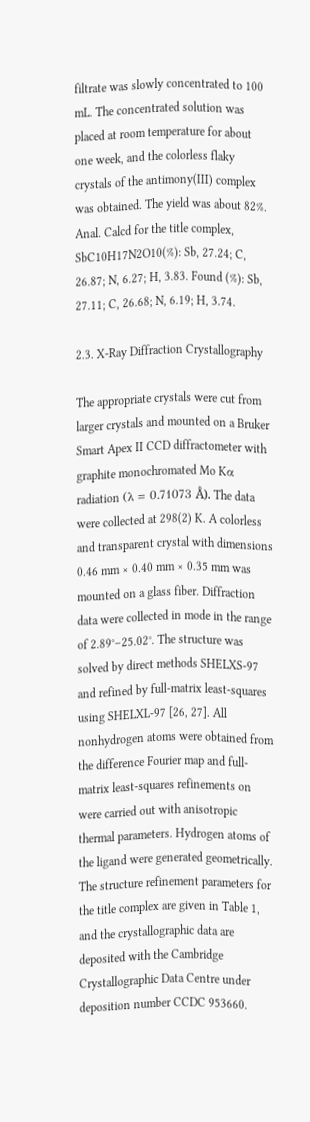filtrate was slowly concentrated to 100 mL. The concentrated solution was placed at room temperature for about one week, and the colorless flaky crystals of the antimony(III) complex was obtained. The yield was about 82%. Anal. Calcd for the title complex, SbC10H17N2O10(%): Sb, 27.24; C, 26.87; N, 6.27; H, 3.83. Found (%): Sb, 27.11; C, 26.68; N, 6.19; H, 3.74.

2.3. X-Ray Diffraction Crystallography

The appropriate crystals were cut from larger crystals and mounted on a Bruker Smart Apex II CCD diffractometer with graphite monochromated Mo Kα radiation (λ = 0.71073 Å). The data were collected at 298(2) K. A colorless and transparent crystal with dimensions 0.46 mm × 0.40 mm × 0.35 mm was mounted on a glass fiber. Diffraction data were collected in mode in the range of 2.89°–25.02°. The structure was solved by direct methods SHELXS-97 and refined by full-matrix least-squares using SHELXL-97 [26, 27]. All nonhydrogen atoms were obtained from the difference Fourier map and full-matrix least-squares refinements on were carried out with anisotropic thermal parameters. Hydrogen atoms of the ligand were generated geometrically. The structure refinement parameters for the title complex are given in Table 1, and the crystallographic data are deposited with the Cambridge Crystallographic Data Centre under deposition number CCDC 953660.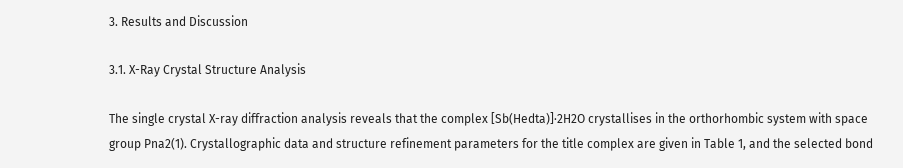3. Results and Discussion

3.1. X-Ray Crystal Structure Analysis

The single crystal X-ray diffraction analysis reveals that the complex [Sb(Hedta)]·2H2O crystallises in the orthorhombic system with space group Pna2(1). Crystallographic data and structure refinement parameters for the title complex are given in Table 1, and the selected bond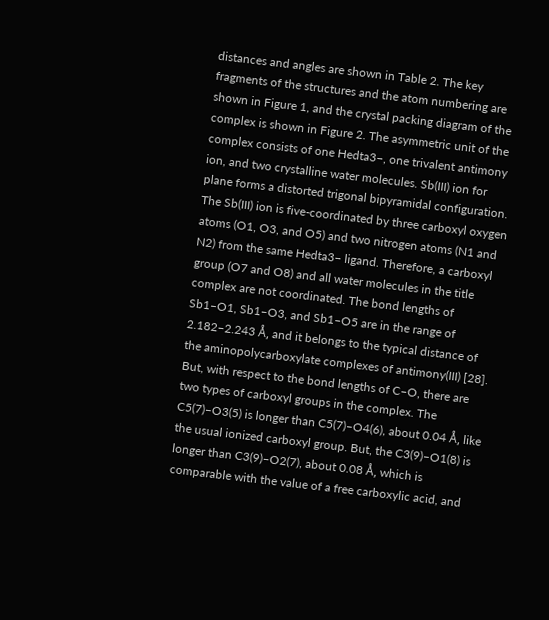distances and angles are shown in Table 2. The key fragments of the structures and the atom numbering are shown in Figure 1, and the crystal packing diagram of the complex is shown in Figure 2. The asymmetric unit of the complex consists of one Hedta3−, one trivalent antimony ion, and two crystalline water molecules. Sb(III) ion for plane forms a distorted trigonal bipyramidal configuration. The Sb(III) ion is five-coordinated by three carboxyl oxygen atoms (O1, O3, and O5) and two nitrogen atoms (N1 and N2) from the same Hedta3− ligand. Therefore, a carboxyl group (O7 and O8) and all water molecules in the title complex are not coordinated. The bond lengths of Sb1–O1, Sb1–O3, and Sb1–O5 are in the range of 2.182–2.243 Å, and it belongs to the typical distance of the aminopolycarboxylate complexes of antimony(III) [28]. But, with respect to the bond lengths of C–O, there are two types of carboxyl groups in the complex. The C5(7)–O3(5) is longer than C5(7)–O4(6), about 0.04 Å, like the usual ionized carboxyl group. But, the C3(9)–O1(8) is longer than C3(9)–O2(7), about 0.08 Å, which is comparable with the value of a free carboxylic acid, and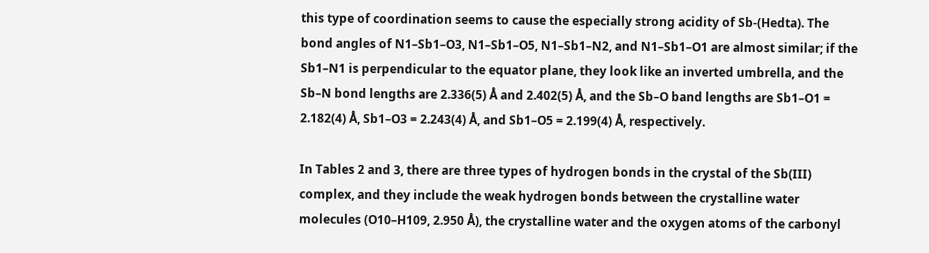this type of coordination seems to cause the especially strong acidity of Sb-(Hedta). The bond angles of N1–Sb1–O3, N1–Sb1–O5, N1–Sb1–N2, and N1–Sb1–O1 are almost similar; if the Sb1–N1 is perpendicular to the equator plane, they look like an inverted umbrella, and the Sb–N bond lengths are 2.336(5) Å and 2.402(5) Å, and the Sb–O band lengths are Sb1–O1 = 2.182(4) Å, Sb1–O3 = 2.243(4) Å, and Sb1–O5 = 2.199(4) Å, respectively.

In Tables 2 and 3, there are three types of hydrogen bonds in the crystal of the Sb(III) complex, and they include the weak hydrogen bonds between the crystalline water molecules (O10–H109, 2.950 Å), the crystalline water and the oxygen atoms of the carbonyl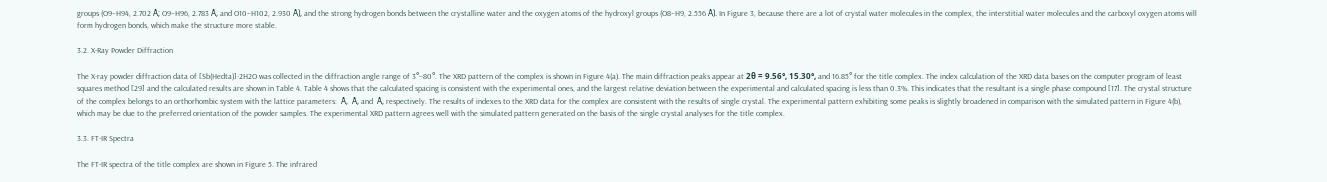groups (O9–H94, 2.702 Å; O9–H96, 2.783 Å, and O10–H102, 2.930 Å), and the strong hydrogen bonds between the crystalline water and the oxygen atoms of the hydroxyl groups (O8–H9, 2.556 Å). In Figure 3, because there are a lot of crystal water molecules in the complex, the interstitial water molecules and the carboxyl oxygen atoms will form hydrogen bonds, which make the structure more stable.

3.2. X-Ray Powder Diffraction

The X-ray powder diffraction data of [Sb(Hedta)]·2H2O was collected in the diffraction angle range of 3°–80°. The XRD pattern of the complex is shown in Figure 4(a). The main diffraction peaks appear at 2θ = 9.56°, 15.30°, and 16.85° for the title complex. The index calculation of the XRD data bases on the computer program of least squares method [29] and the calculated results are shown in Table 4. Table 4 shows that the calculated spacing is consistent with the experimental ones, and the largest relative deviation between the experimental and calculated spacing is less than 0.3%. This indicates that the resultant is a single phase compound [17]. The crystal structure of the complex belongs to an orthorhombic system with the lattice parameters:  Å,  Å, and  Å, respectively. The results of indexes to the XRD data for the complex are consistent with the results of single crystal. The experimental pattern exhibiting some peaks is slightly broadened in comparison with the simulated pattern in Figure 4(b), which may be due to the preferred orientation of the powder samples. The experimental XRD pattern agrees well with the simulated pattern generated on the basis of the single crystal analyses for the title complex.

3.3. FT-IR Spectra

The FT-IR spectra of the title complex are shown in Figure 5. The infrared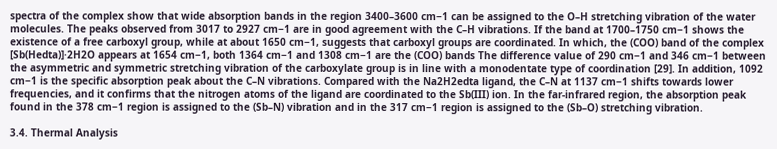spectra of the complex show that wide absorption bands in the region 3400–3600 cm−1 can be assigned to the O–H stretching vibration of the water molecules. The peaks observed from 3017 to 2927 cm−1 are in good agreement with the C–H vibrations. If the band at 1700–1750 cm−1 shows the existence of a free carboxyl group, while at about 1650 cm−1, suggests that carboxyl groups are coordinated. In which, the (COO) band of the complex [Sb(Hedta)]·2H2O appears at 1654 cm−1, both 1364 cm−1 and 1308 cm−1 are the (COO) bands The difference value of 290 cm−1 and 346 cm−1 between the asymmetric and symmetric stretching vibration of the carboxylate group is in line with a monodentate type of coordination [29]. In addition, 1092 cm−1 is the specific absorption peak about the C–N vibrations. Compared with the Na2H2edta ligand, the C–N at 1137 cm−1 shifts towards lower frequencies, and it confirms that the nitrogen atoms of the ligand are coordinated to the Sb(III) ion. In the far-infrared region, the absorption peak found in the 378 cm−1 region is assigned to the (Sb–N) vibration and in the 317 cm−1 region is assigned to the (Sb–O) stretching vibration.

3.4. Thermal Analysis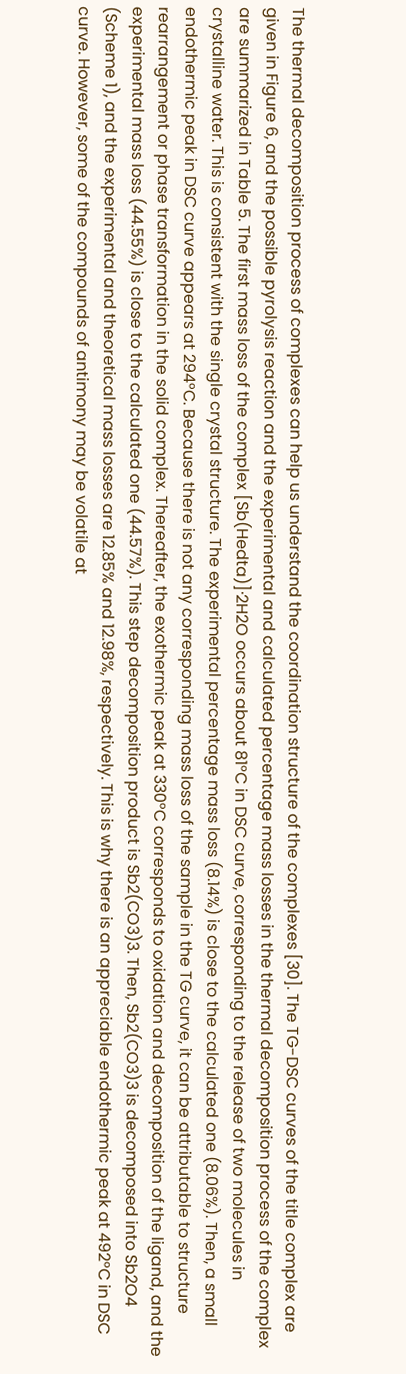The thermal decomposition process of complexes can help us understand the coordination structure of the complexes [30]. The TG-DSC curves of the title complex are given in Figure 6, and the possible pyrolysis reaction and the experimental and calculated percentage mass losses in the thermal decomposition process of the complex are summarized in Table 5. The first mass loss of the complex [Sb(Hedta)]·2H2O occurs about 81°C in DSC curve, corresponding to the release of two molecules in crystalline water. This is consistent with the single crystal structure. The experimental percentage mass loss (8.14%) is close to the calculated one (8.06%). Then, a small endothermic peak in DSC curve appears at 294°C. Because there is not any corresponding mass loss of the sample in the TG curve, it can be attributable to structure rearrangement or phase transformation in the solid complex. Thereafter, the exothermic peak at 330°C corresponds to oxidation and decomposition of the ligand, and the experimental mass loss (44.55%) is close to the calculated one (44.57%). This step decomposition product is Sb2(CO3)3. Then, Sb2(CO3)3 is decomposed into Sb2O4 (Scheme 1), and the experimental and theoretical mass losses are 12.85% and 12.98%, respectively. This is why there is an appreciable endothermic peak at 492°C in DSC curve. However, some of the compounds of antimony may be volatile at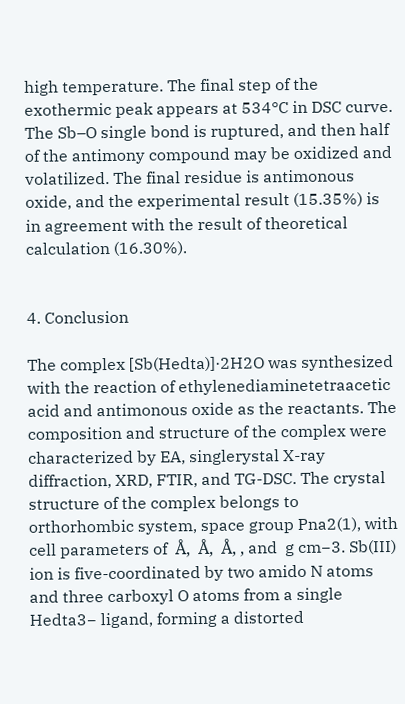high temperature. The final step of the exothermic peak appears at 534°C in DSC curve. The Sb–O single bond is ruptured, and then half of the antimony compound may be oxidized and volatilized. The final residue is antimonous oxide, and the experimental result (15.35%) is in agreement with the result of theoretical calculation (16.30%).


4. Conclusion

The complex [Sb(Hedta)]·2H2O was synthesized with the reaction of ethylenediaminetetraacetic acid and antimonous oxide as the reactants. The composition and structure of the complex were characterized by EA, singlerystal X-ray diffraction, XRD, FTIR, and TG-DSC. The crystal structure of the complex belongs to orthorhombic system, space group Pna2(1), with cell parameters of  Å,  Å,  Å, , and  g cm−3. Sb(III) ion is five-coordinated by two amido N atoms and three carboxyl O atoms from a single Hedta3− ligand, forming a distorted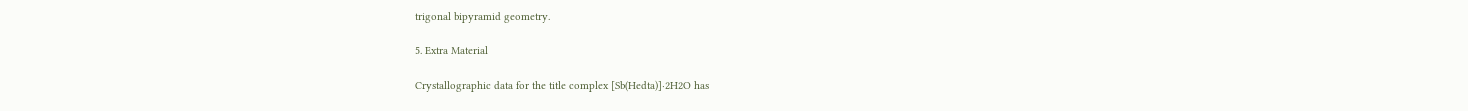trigonal bipyramid geometry.

5. Extra Material

Crystallographic data for the title complex [Sb(Hedta)]·2H2O has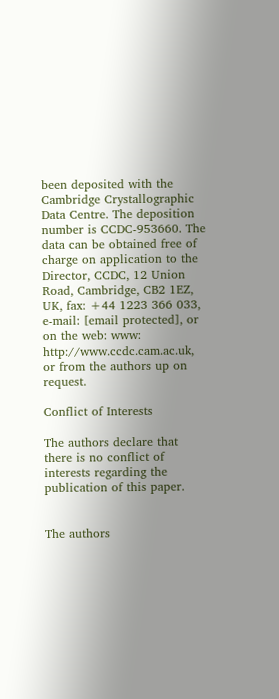been deposited with the Cambridge Crystallographic Data Centre. The deposition number is CCDC-953660. The data can be obtained free of charge on application to the Director, CCDC, 12 Union Road, Cambridge, CB2 1EZ, UK, fax: +44 1223 366 033, e-mail: [email protected], or on the web: www: http://www.ccdc.cam.ac.uk, or from the authors up on request.

Conflict of Interests

The authors declare that there is no conflict of interests regarding the publication of this paper.


The authors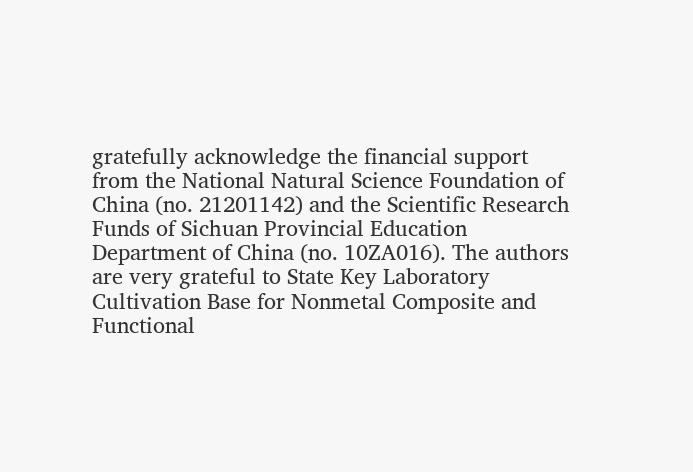gratefully acknowledge the financial support from the National Natural Science Foundation of China (no. 21201142) and the Scientific Research Funds of Sichuan Provincial Education Department of China (no. 10ZA016). The authors are very grateful to State Key Laboratory Cultivation Base for Nonmetal Composite and Functional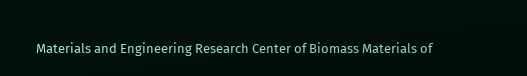Materials and Engineering Research Center of Biomass Materials of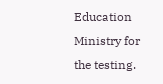Education Ministry for the testing.